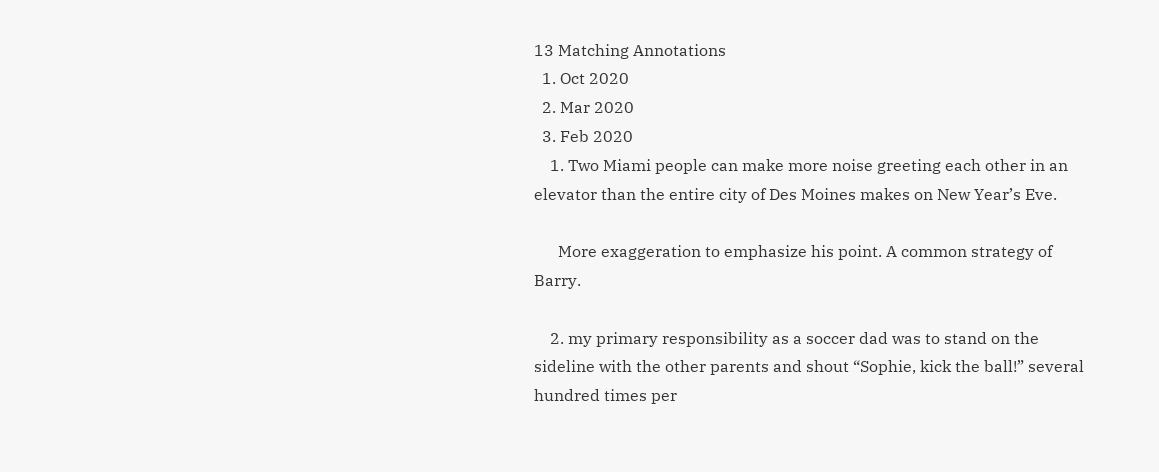13 Matching Annotations
  1. Oct 2020
  2. Mar 2020
  3. Feb 2020
    1. Two Miami people can make more noise greeting each other in an elevator than the entire city of Des Moines makes on New Year’s Eve.

      More exaggeration to emphasize his point. A common strategy of Barry.

    2. my primary responsibility as a soccer dad was to stand on the sideline with the other parents and shout “Sophie, kick the ball!” several hundred times per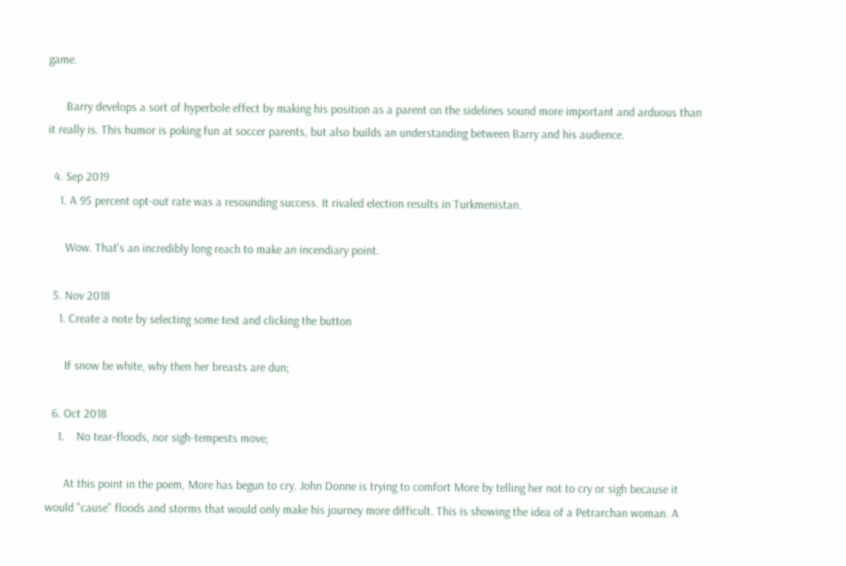game.

      Barry develops a sort of hyperbole effect by making his position as a parent on the sidelines sound more important and arduous than it really is. This humor is poking fun at soccer parents, but also builds an understanding between Barry and his audience.

  4. Sep 2019
    1. A 95 percent opt-out rate was a resounding success. It rivaled election results in Turkmenistan.

      Wow. That's an incredibly long reach to make an incendiary point.

  5. Nov 2018
    1. Create a note by selecting some text and clicking the button

      If snow be white, why then her breasts are dun;

  6. Oct 2018
    1.    No tear-floods, nor sigh-tempests move;

      At this point in the poem, More has begun to cry. John Donne is trying to comfort More by telling her not to cry or sigh because it would "cause" floods and storms that would only make his journey more difficult. This is showing the idea of a Petrarchan woman. A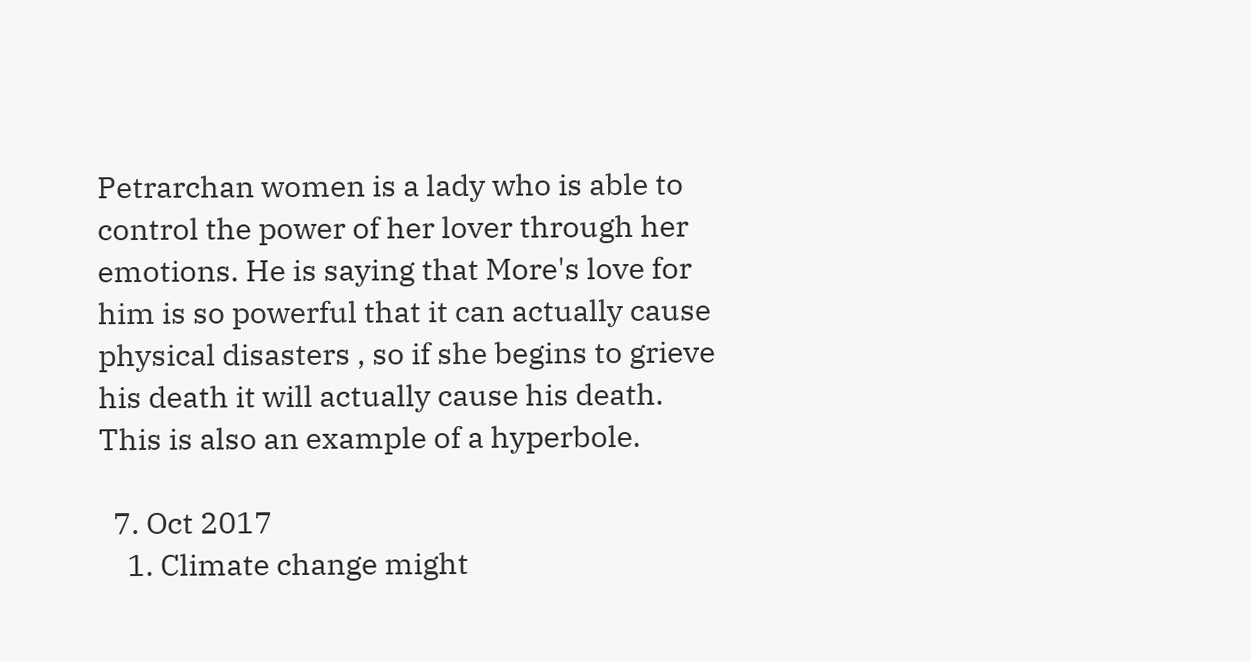Petrarchan women is a lady who is able to control the power of her lover through her emotions. He is saying that More's love for him is so powerful that it can actually cause physical disasters , so if she begins to grieve his death it will actually cause his death. This is also an example of a hyperbole.

  7. Oct 2017
    1. Climate change might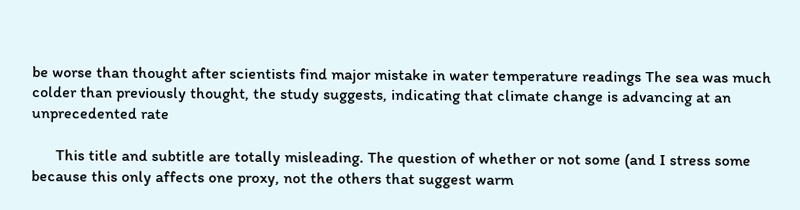be worse than thought after scientists find major mistake in water temperature readings The sea was much colder than previously thought, the study suggests, indicating that climate change is advancing at an unprecedented rate

      This title and subtitle are totally misleading. The question of whether or not some (and I stress some because this only affects one proxy, not the others that suggest warm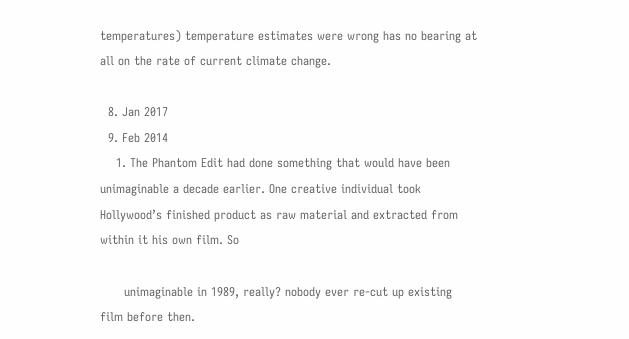temperatures) temperature estimates were wrong has no bearing at all on the rate of current climate change.

  8. Jan 2017
  9. Feb 2014
    1. The Phantom Edit had done something that would have been unimaginable a decade earlier. One creative individual took Hollywood’s finished product as raw material and extracted from within it his own film. So

      unimaginable in 1989, really? nobody ever re-cut up existing film before then.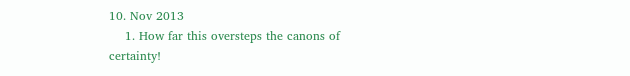10. Nov 2013
    1. How far this oversteps the canons of certainty!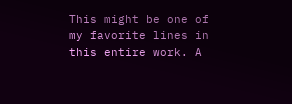This might be one of my favorite lines in this entire work. A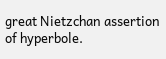great Nietzchan assertion of hyperbole.